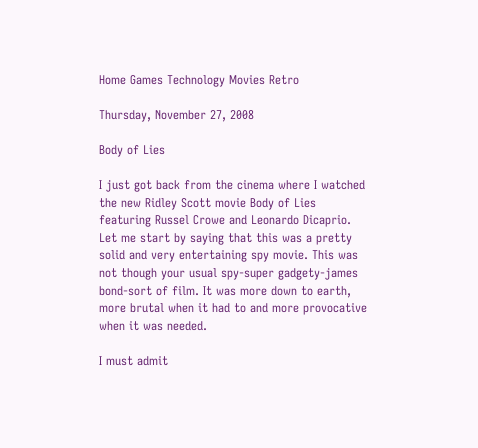Home Games Technology Movies Retro

Thursday, November 27, 2008

Body of Lies

I just got back from the cinema where I watched the new Ridley Scott movie Body of Lies featuring Russel Crowe and Leonardo Dicaprio. Let me start by saying that this was a pretty solid and very entertaining spy movie. This was not though your usual spy-super gadgety-james bond-sort of film. It was more down to earth, more brutal when it had to and more provocative when it was needed.

I must admit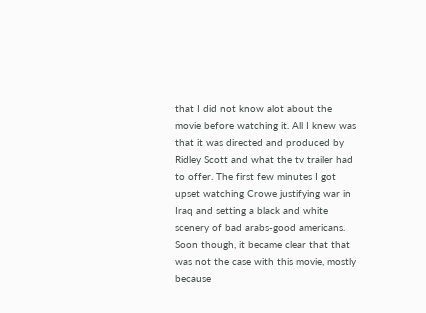that I did not know alot about the movie before watching it. All I knew was that it was directed and produced by Ridley Scott and what the tv trailer had to offer. The first few minutes I got upset watching Crowe justifying war in Iraq and setting a black and white scenery of bad arabs-good americans. Soon though, it became clear that that was not the case with this movie, mostly because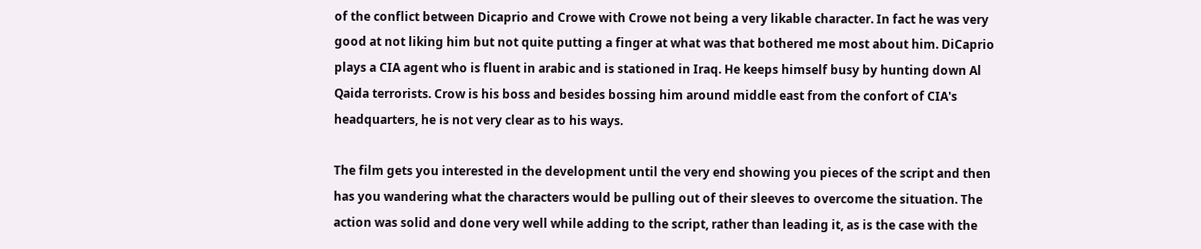of the conflict between Dicaprio and Crowe with Crowe not being a very likable character. In fact he was very good at not liking him but not quite putting a finger at what was that bothered me most about him. DiCaprio plays a CIA agent who is fluent in arabic and is stationed in Iraq. He keeps himself busy by hunting down Al Qaida terrorists. Crow is his boss and besides bossing him around middle east from the confort of CIA's headquarters, he is not very clear as to his ways.

The film gets you interested in the development until the very end showing you pieces of the script and then has you wandering what the characters would be pulling out of their sleeves to overcome the situation. The action was solid and done very well while adding to the script, rather than leading it, as is the case with the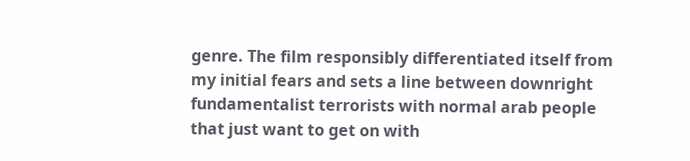genre. The film responsibly differentiated itself from my initial fears and sets a line between downright fundamentalist terrorists with normal arab people that just want to get on with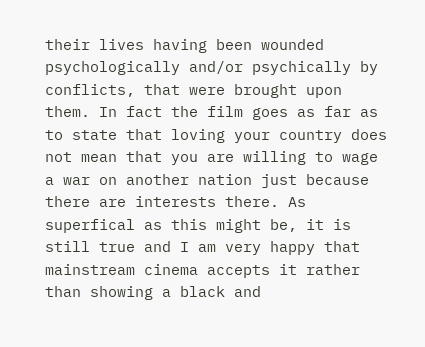their lives having been wounded psychologically and/or psychically by conflicts, that were brought upon them. In fact the film goes as far as to state that loving your country does not mean that you are willing to wage a war on another nation just because there are interests there. As superfical as this might be, it is still true and I am very happy that mainstream cinema accepts it rather than showing a black and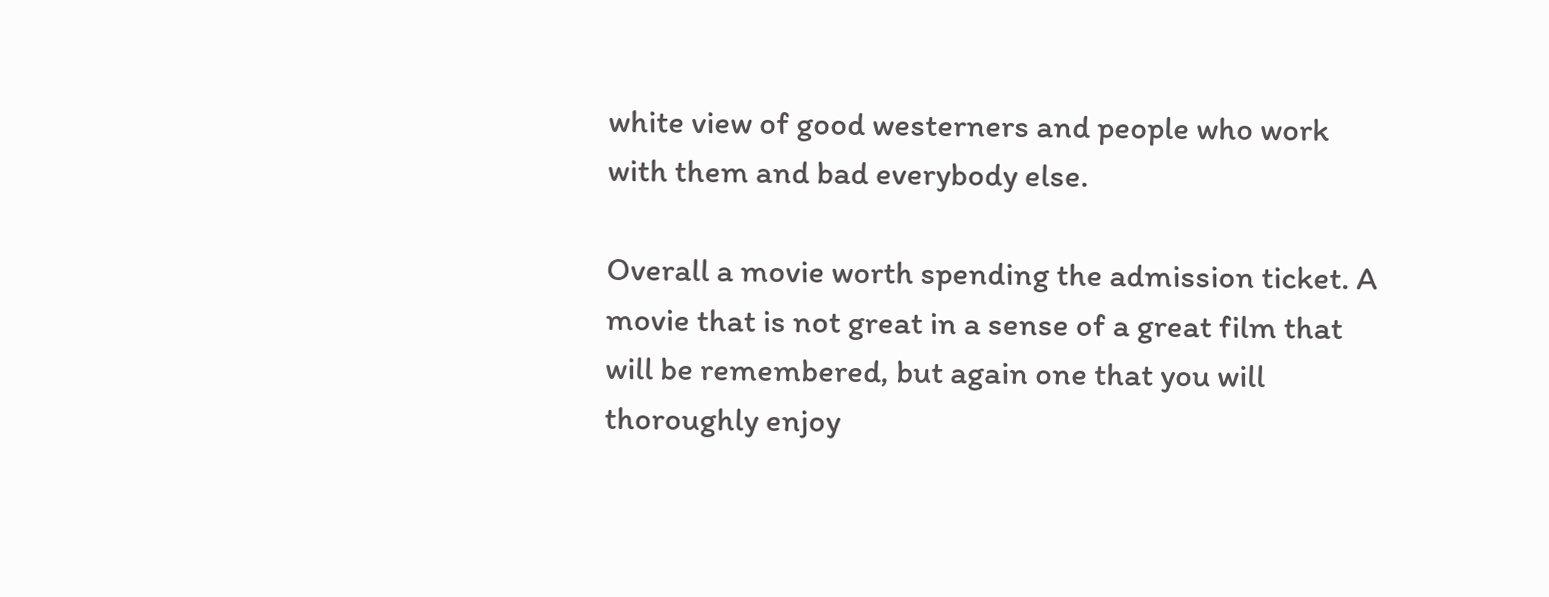white view of good westerners and people who work with them and bad everybody else.

Overall a movie worth spending the admission ticket. A movie that is not great in a sense of a great film that will be remembered, but again one that you will thoroughly enjoy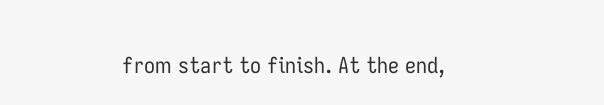from start to finish. At the end,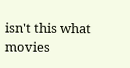isn't this what movies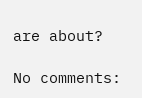are about?

No comments: